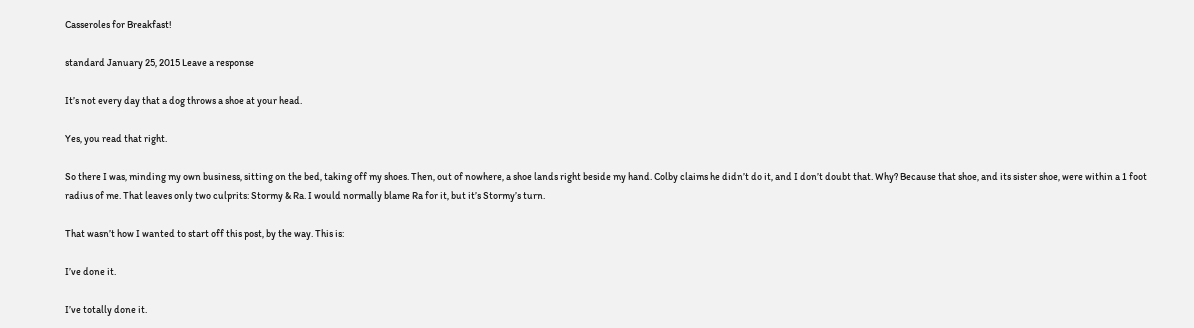Casseroles for Breakfast!

standard January 25, 2015 Leave a response

It’s not every day that a dog throws a shoe at your head.

Yes, you read that right.

So there I was, minding my own business, sitting on the bed, taking off my shoes. Then, out of nowhere, a shoe lands right beside my hand. Colby claims he didn’t do it, and I don’t doubt that. Why? Because that shoe, and its sister shoe, were within a 1 foot radius of me. That leaves only two culprits: Stormy & Ra. I would normally blame Ra for it, but it’s Stormy’s turn.

That wasn’t how I wanted to start off this post, by the way. This is:

I’ve done it.

I’ve totally done it.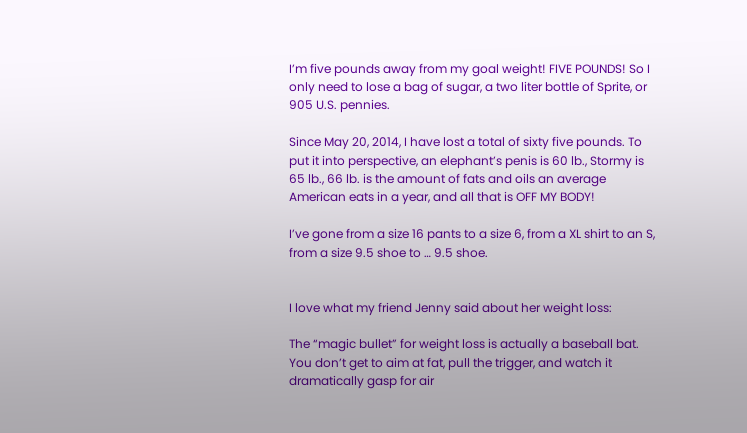I’m five pounds away from my goal weight! FIVE POUNDS! So I only need to lose a bag of sugar, a two liter bottle of Sprite, or 905 U.S. pennies.

Since May 20, 2014, I have lost a total of sixty five pounds. To put it into perspective, an elephant’s penis is 60 lb., Stormy is 65 lb., 66 lb. is the amount of fats and oils an average American eats in a year, and all that is OFF MY BODY!

I’ve gone from a size 16 pants to a size 6, from a XL shirt to an S, from a size 9.5 shoe to … 9.5 shoe.


I love what my friend Jenny said about her weight loss:

The “magic bullet” for weight loss is actually a baseball bat. You don’t get to aim at fat, pull the trigger, and watch it dramatically gasp for air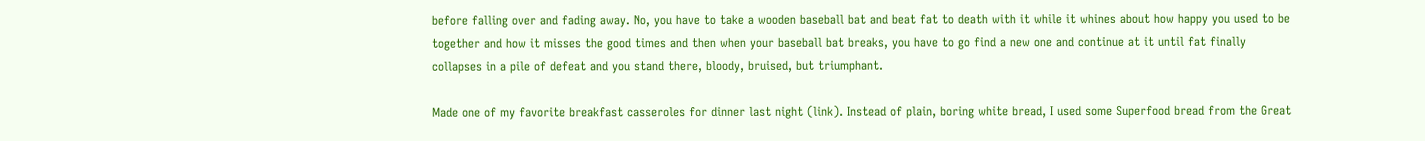before falling over and fading away. No, you have to take a wooden baseball bat and beat fat to death with it while it whines about how happy you used to be together and how it misses the good times and then when your baseball bat breaks, you have to go find a new one and continue at it until fat finally collapses in a pile of defeat and you stand there, bloody, bruised, but triumphant.

Made one of my favorite breakfast casseroles for dinner last night (link). Instead of plain, boring white bread, I used some Superfood bread from the Great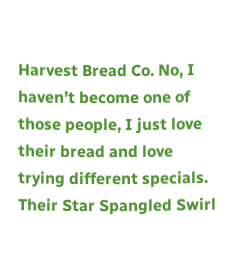Harvest Bread Co. No, I haven’t become one of those people, I just love their bread and love trying different specials. Their Star Spangled Swirl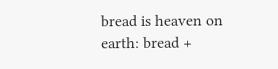bread is heaven on earth: bread +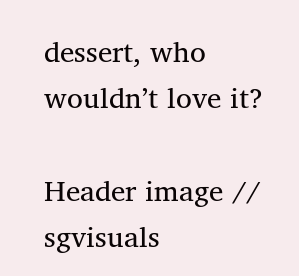dessert, who wouldn’t love it?

Header image // sgvisuals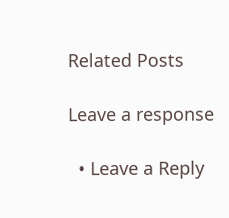Related Posts

Leave a response

  • Leave a Reply